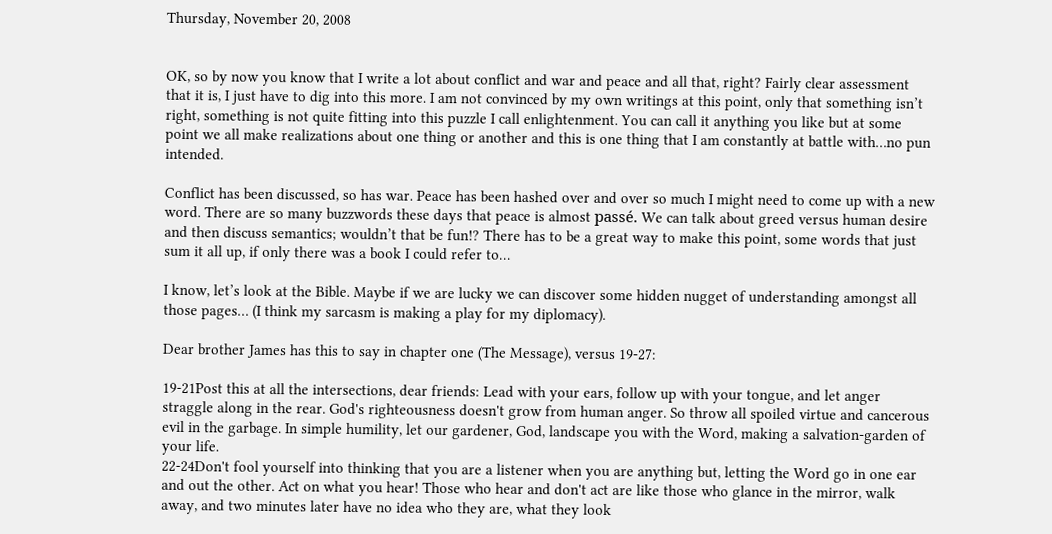Thursday, November 20, 2008


OK, so by now you know that I write a lot about conflict and war and peace and all that, right? Fairly clear assessment that it is, I just have to dig into this more. I am not convinced by my own writings at this point, only that something isn’t right, something is not quite fitting into this puzzle I call enlightenment. You can call it anything you like but at some point we all make realizations about one thing or another and this is one thing that I am constantly at battle with…no pun intended.

Conflict has been discussed, so has war. Peace has been hashed over and over so much I might need to come up with a new word. There are so many buzzwords these days that peace is almost passé. We can talk about greed versus human desire and then discuss semantics; wouldn’t that be fun!? There has to be a great way to make this point, some words that just sum it all up, if only there was a book I could refer to…

I know, let’s look at the Bible. Maybe if we are lucky we can discover some hidden nugget of understanding amongst all those pages… (I think my sarcasm is making a play for my diplomacy).

Dear brother James has this to say in chapter one (The Message), versus 19-27:

19-21Post this at all the intersections, dear friends: Lead with your ears, follow up with your tongue, and let anger straggle along in the rear. God's righteousness doesn't grow from human anger. So throw all spoiled virtue and cancerous evil in the garbage. In simple humility, let our gardener, God, landscape you with the Word, making a salvation-garden of your life.
22-24Don't fool yourself into thinking that you are a listener when you are anything but, letting the Word go in one ear and out the other. Act on what you hear! Those who hear and don't act are like those who glance in the mirror, walk away, and two minutes later have no idea who they are, what they look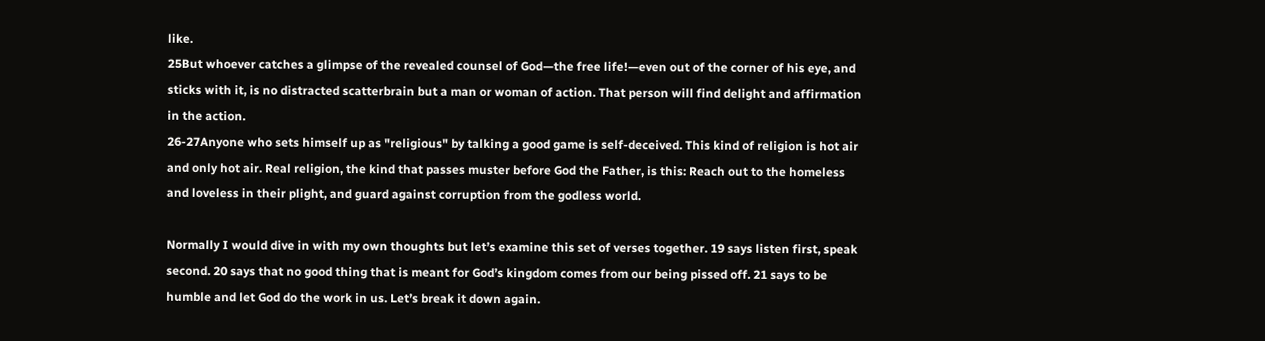like.
25But whoever catches a glimpse of the revealed counsel of God—the free life!—even out of the corner of his eye, and sticks with it, is no distracted scatterbrain but a man or woman of action. That person will find delight and affirmation in the action.
26-27Anyone who sets himself up as "religious" by talking a good game is self-deceived. This kind of religion is hot air and only hot air. Real religion, the kind that passes muster before God the Father, is this: Reach out to the homeless and loveless in their plight, and guard against corruption from the godless world.

Normally I would dive in with my own thoughts but let’s examine this set of verses together. 19 says listen first, speak second. 20 says that no good thing that is meant for God’s kingdom comes from our being pissed off. 21 says to be humble and let God do the work in us. Let’s break it down again.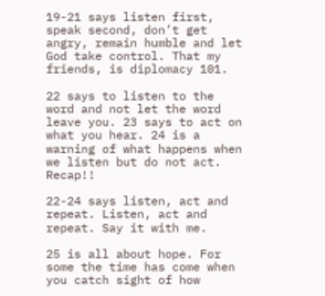19-21 says listen first, speak second, don’t get angry, remain humble and let God take control. That my friends, is diplomacy 101.

22 says to listen to the word and not let the word leave you. 23 says to act on what you hear. 24 is a warning of what happens when we listen but do not act. Recap!!

22-24 says listen, act and repeat. Listen, act and repeat. Say it with me.

25 is all about hope. For some the time has come when you catch sight of how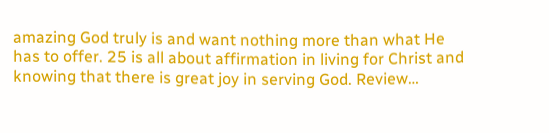amazing God truly is and want nothing more than what He has to offer. 25 is all about affirmation in living for Christ and knowing that there is great joy in serving God. Review…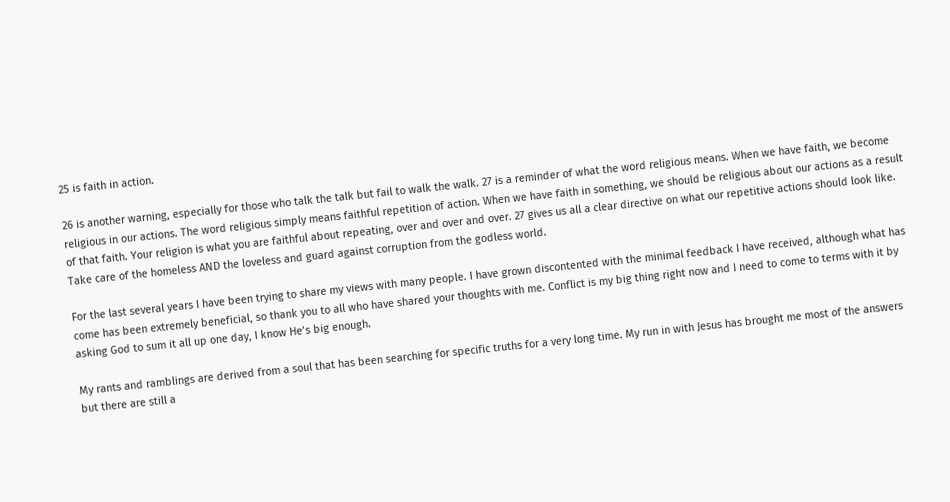25 is faith in action.

26 is another warning, especially for those who talk the talk but fail to walk the walk. 27 is a reminder of what the word religious means. When we have faith, we become religious in our actions. The word religious simply means faithful repetition of action. When we have faith in something, we should be religious about our actions as a result of that faith. Your religion is what you are faithful about repeating, over and over and over. 27 gives us all a clear directive on what our repetitive actions should look like. Take care of the homeless AND the loveless and guard against corruption from the godless world.

For the last several years I have been trying to share my views with many people. I have grown discontented with the minimal feedback I have received, although what has come has been extremely beneficial, so thank you to all who have shared your thoughts with me. Conflict is my big thing right now and I need to come to terms with it by asking God to sum it all up one day, I know He’s big enough.

My rants and ramblings are derived from a soul that has been searching for specific truths for a very long time. My run in with Jesus has brought me most of the answers but there are still a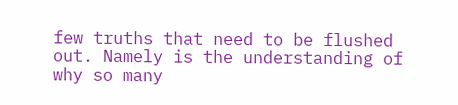few truths that need to be flushed out. Namely is the understanding of why so many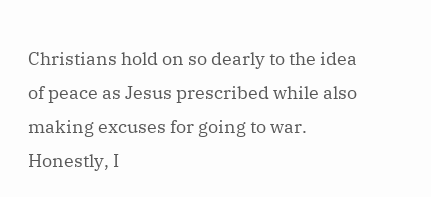Christians hold on so dearly to the idea of peace as Jesus prescribed while also making excuses for going to war. Honestly, I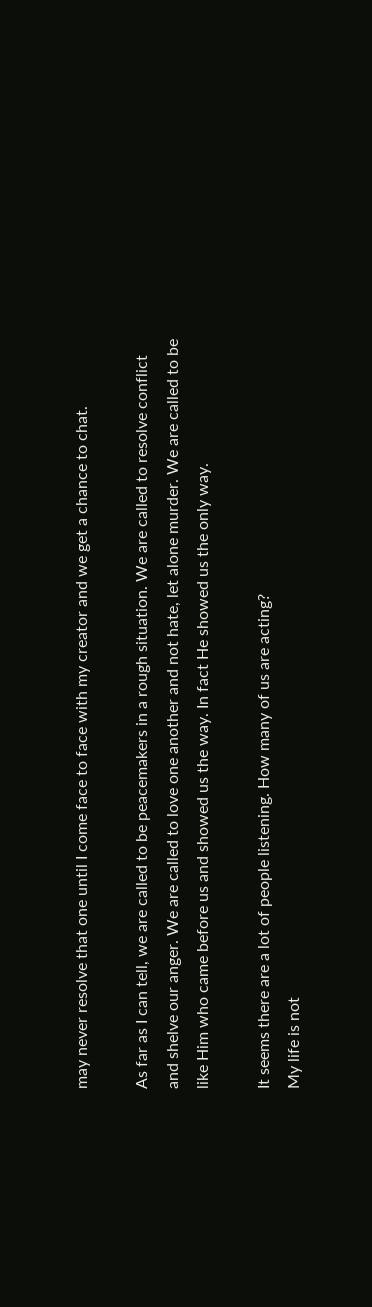may never resolve that one until I come face to face with my creator and we get a chance to chat.

As far as I can tell, we are called to be peacemakers in a rough situation. We are called to resolve conflict and shelve our anger. We are called to love one another and not hate, let alone murder. We are called to be like Him who came before us and showed us the way. In fact He showed us the only way.

It seems there are a lot of people listening. How many of us are acting?
My life is not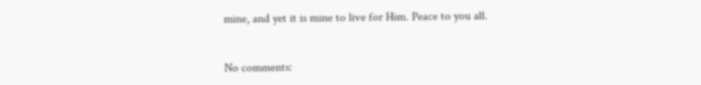mine, and yet it is mine to live for Him. Peace to you all.


No comments: